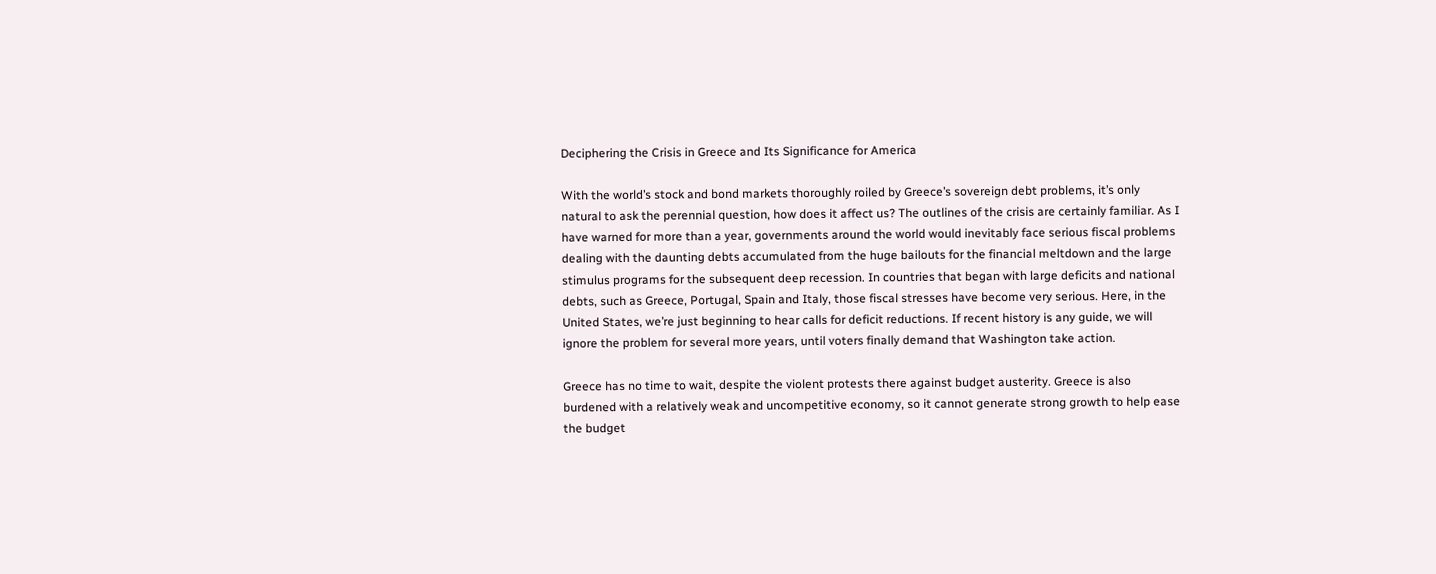Deciphering the Crisis in Greece and Its Significance for America

With the world’s stock and bond markets thoroughly roiled by Greece’s sovereign debt problems, it’s only natural to ask the perennial question, how does it affect us? The outlines of the crisis are certainly familiar. As I have warned for more than a year, governments around the world would inevitably face serious fiscal problems dealing with the daunting debts accumulated from the huge bailouts for the financial meltdown and the large stimulus programs for the subsequent deep recession. In countries that began with large deficits and national debts, such as Greece, Portugal, Spain and Italy, those fiscal stresses have become very serious. Here, in the United States, we’re just beginning to hear calls for deficit reductions. If recent history is any guide, we will ignore the problem for several more years, until voters finally demand that Washington take action.

Greece has no time to wait, despite the violent protests there against budget austerity. Greece is also burdened with a relatively weak and uncompetitive economy, so it cannot generate strong growth to help ease the budget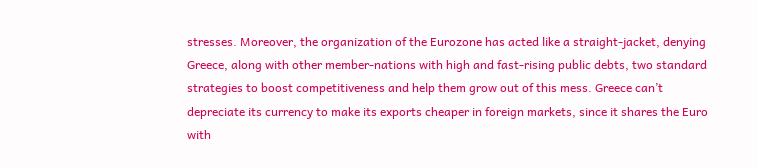stresses. Moreover, the organization of the Eurozone has acted like a straight-jacket, denying Greece, along with other member-nations with high and fast-rising public debts, two standard strategies to boost competitiveness and help them grow out of this mess. Greece can’t depreciate its currency to make its exports cheaper in foreign markets, since it shares the Euro with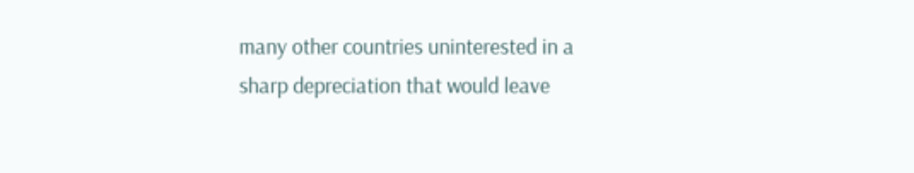many other countries uninterested in a sharp depreciation that would leave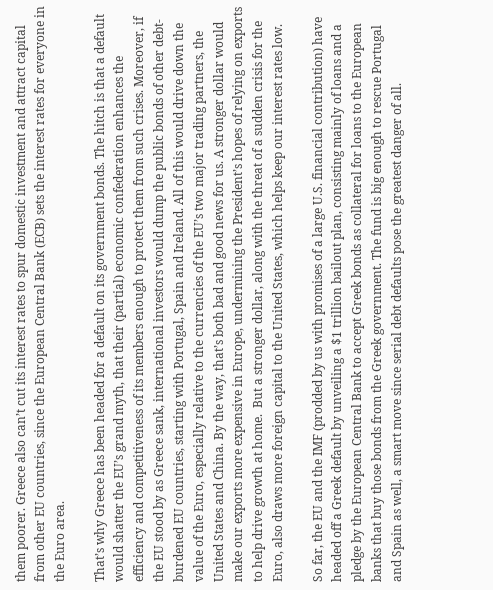them poorer. Greece also can’t cut its interest rates to spur domestic investment and attract capital from other EU countries, since the European Central Bank (ECB) sets the interest rates for everyone in the Euro area.

That’s why Greece has been headed for a default on its government bonds. The hitch is that a default would shatter the EU’s grand myth, that their (partial) economic confederation enhances the efficiency and competitiveness of its members enough to protect them from such crises. Moreover, if the EU stood by as Greece sank, international investors would dump the public bonds of other debt-burdened EU countries, starting with Portugal, Spain and Ireland. All of this would drive down the value of the Euro, especially relative to the currencies of the EU’s two major trading partners, the United States and China. By the way, that’s both bad and good news for us. A stronger dollar would make our exports more expensive in Europe, undermining the President’s hopes of relying on exports to help drive growth at home.  But a stronger dollar, along with the threat of a sudden crisis for the Euro, also draws more foreign capital to the United States, which helps keep our interest rates low.

So far, the EU and the IMF (prodded by us with promises of a large U.S. financial contribution) have headed off a Greek default by unveiling a $1 trillion bailout plan, consisting mainly of loans and a pledge by the European Central Bank to accept Greek bonds as collateral for loans to the European banks that buy those bonds from the Greek government. The fund is big enough to rescue Portugal and Spain as well, a smart move since serial debt defaults pose the greatest danger of all.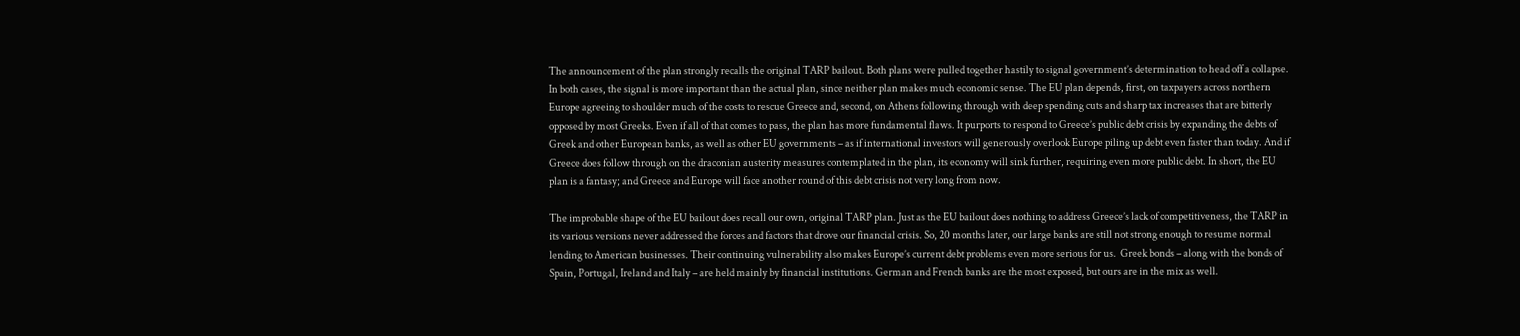The announcement of the plan strongly recalls the original TARP bailout. Both plans were pulled together hastily to signal government’s determination to head off a collapse. In both cases, the signal is more important than the actual plan, since neither plan makes much economic sense. The EU plan depends, first, on taxpayers across northern Europe agreeing to shoulder much of the costs to rescue Greece and, second, on Athens following through with deep spending cuts and sharp tax increases that are bitterly opposed by most Greeks. Even if all of that comes to pass, the plan has more fundamental flaws. It purports to respond to Greece’s public debt crisis by expanding the debts of Greek and other European banks, as well as other EU governments – as if international investors will generously overlook Europe piling up debt even faster than today. And if Greece does follow through on the draconian austerity measures contemplated in the plan, its economy will sink further, requiring even more public debt. In short, the EU plan is a fantasy; and Greece and Europe will face another round of this debt crisis not very long from now.

The improbable shape of the EU bailout does recall our own, original TARP plan. Just as the EU bailout does nothing to address Greece’s lack of competitiveness, the TARP in its various versions never addressed the forces and factors that drove our financial crisis. So, 20 months later, our large banks are still not strong enough to resume normal lending to American businesses. Their continuing vulnerability also makes Europe’s current debt problems even more serious for us.  Greek bonds – along with the bonds of Spain, Portugal, Ireland and Italy – are held mainly by financial institutions. German and French banks are the most exposed, but ours are in the mix as well.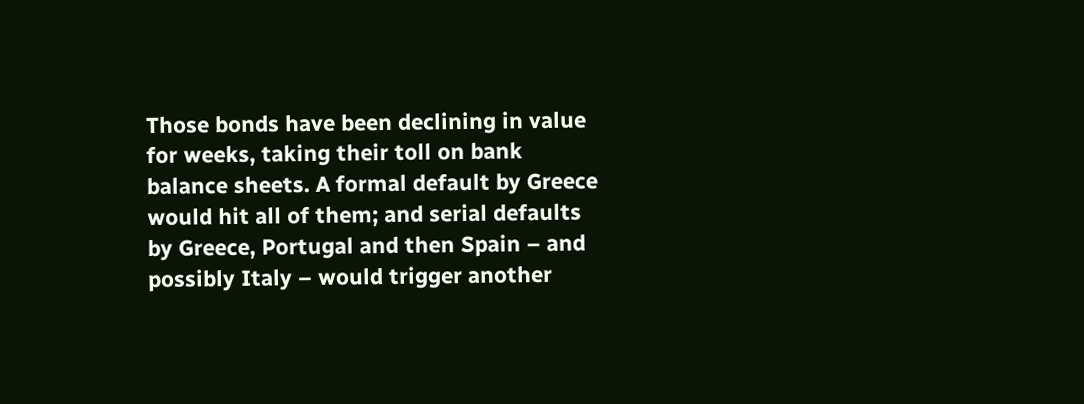Those bonds have been declining in value for weeks, taking their toll on bank balance sheets. A formal default by Greece would hit all of them; and serial defaults by Greece, Portugal and then Spain – and possibly Italy – would trigger another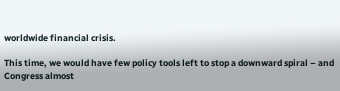worldwide financial crisis.

This time, we would have few policy tools left to stop a downward spiral – and Congress almost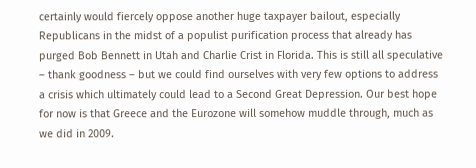certainly would fiercely oppose another huge taxpayer bailout, especially Republicans in the midst of a populist purification process that already has purged Bob Bennett in Utah and Charlie Crist in Florida. This is still all speculative – thank goodness – but we could find ourselves with very few options to address a crisis which ultimately could lead to a Second Great Depression. Our best hope for now is that Greece and the Eurozone will somehow muddle through, much as we did in 2009.